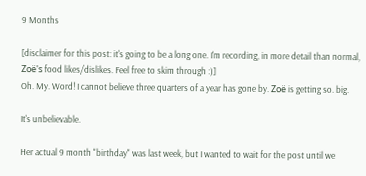9 Months

[disclaimer for this post: it's going to be a long one. I'm recording, in more detail than normal, Zoë's food likes/dislikes. Feel free to skim through :)]
Oh. My. Word! I cannot believe three quarters of a year has gone by. Zoë is getting so. big.

It's unbelievable.

Her actual 9 month "birthday" was last week, but I wanted to wait for the post until we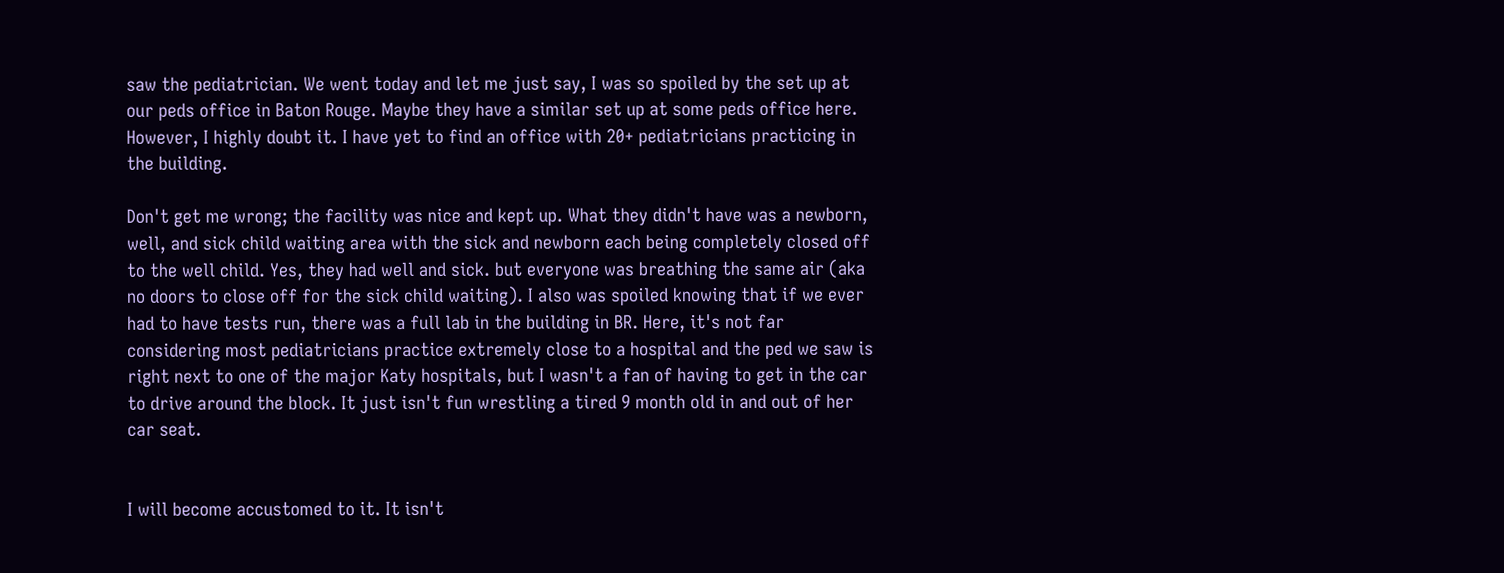saw the pediatrician. We went today and let me just say, I was so spoiled by the set up at our peds office in Baton Rouge. Maybe they have a similar set up at some peds office here. However, I highly doubt it. I have yet to find an office with 20+ pediatricians practicing in the building.

Don't get me wrong; the facility was nice and kept up. What they didn't have was a newborn, well, and sick child waiting area with the sick and newborn each being completely closed off to the well child. Yes, they had well and sick. but everyone was breathing the same air (aka no doors to close off for the sick child waiting). I also was spoiled knowing that if we ever had to have tests run, there was a full lab in the building in BR. Here, it's not far considering most pediatricians practice extremely close to a hospital and the ped we saw is right next to one of the major Katy hospitals, but I wasn't a fan of having to get in the car to drive around the block. It just isn't fun wrestling a tired 9 month old in and out of her car seat.


I will become accustomed to it. It isn't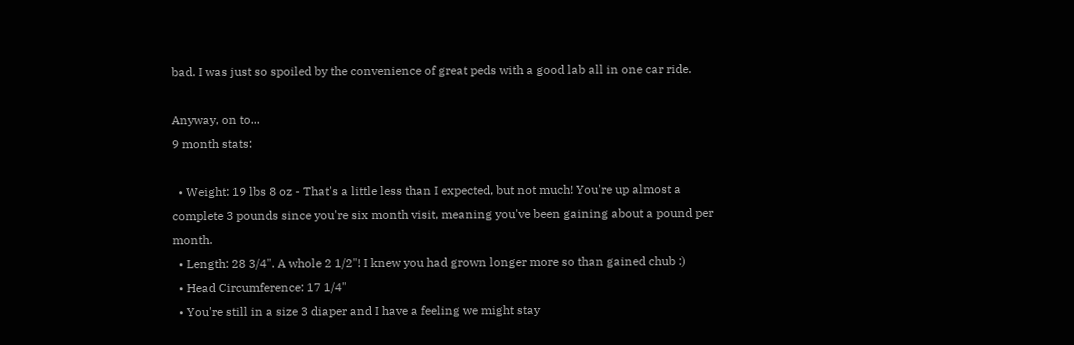bad. I was just so spoiled by the convenience of great peds with a good lab all in one car ride.

Anyway, on to...
9 month stats:

  • Weight: 19 lbs 8 oz - That's a little less than I expected, but not much! You're up almost a complete 3 pounds since you're six month visit, meaning you've been gaining about a pound per month.
  • Length: 28 3/4". A whole 2 1/2"! I knew you had grown longer more so than gained chub :)
  • Head Circumference: 17 1/4"
  • You're still in a size 3 diaper and I have a feeling we might stay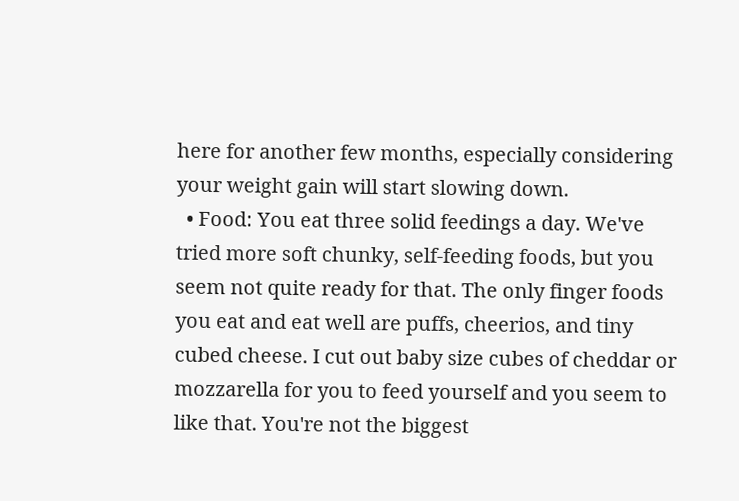here for another few months, especially considering your weight gain will start slowing down.
  • Food: You eat three solid feedings a day. We've tried more soft chunky, self-feeding foods, but you seem not quite ready for that. The only finger foods you eat and eat well are puffs, cheerios, and tiny cubed cheese. I cut out baby size cubes of cheddar or mozzarella for you to feed yourself and you seem to like that. You're not the biggest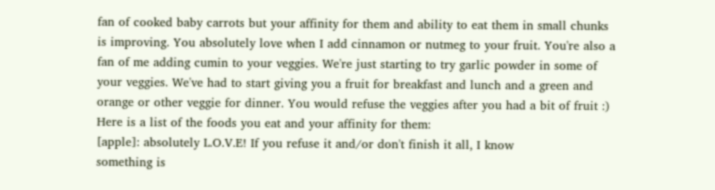fan of cooked baby carrots but your affinity for them and ability to eat them in small chunks is improving. You absolutely love when I add cinnamon or nutmeg to your fruit. You're also a fan of me adding cumin to your veggies. We're just starting to try garlic powder in some of your veggies. We've had to start giving you a fruit for breakfast and lunch and a green and orange or other veggie for dinner. You would refuse the veggies after you had a bit of fruit :) Here is a list of the foods you eat and your affinity for them:
[apple]: absolutely L.O.V.E! If you refuse it and/or don't finish it all, I know
something is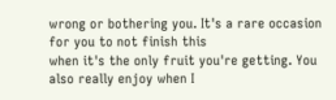wrong or bothering you. It's a rare occasion for you to not finish this
when it's the only fruit you're getting. You also really enjoy when I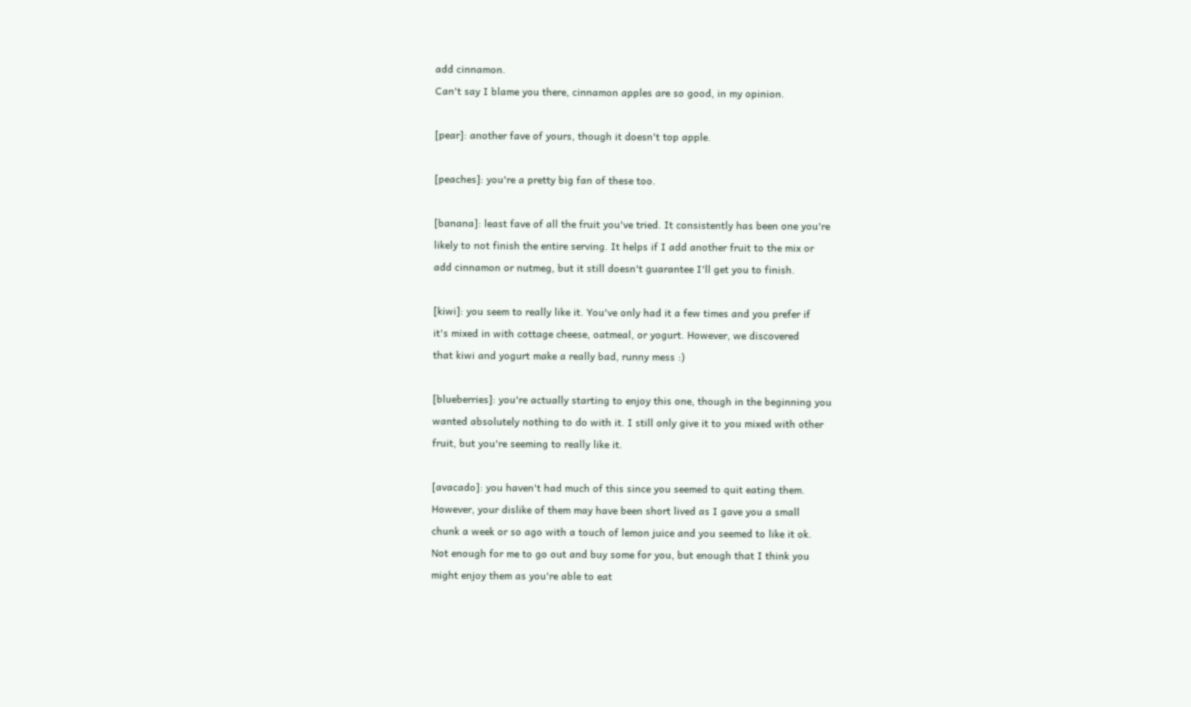add cinnamon.
Can't say I blame you there, cinnamon apples are so good, in my opinion.

[pear]: another fave of yours, though it doesn't top apple.

[peaches]: you're a pretty big fan of these too.

[banana]: least fave of all the fruit you've tried. It consistently has been one you're
likely to not finish the entire serving. It helps if I add another fruit to the mix or
add cinnamon or nutmeg, but it still doesn't guarantee I'll get you to finish.

[kiwi]: you seem to really like it. You've only had it a few times and you prefer if
it's mixed in with cottage cheese, oatmeal, or yogurt. However, we discovered
that kiwi and yogurt make a really bad, runny mess :)

[blueberries]: you're actually starting to enjoy this one, though in the beginning you
wanted absolutely nothing to do with it. I still only give it to you mixed with other
fruit, but you're seeming to really like it.

[avacado]: you haven't had much of this since you seemed to quit eating them.
However, your dislike of them may have been short lived as I gave you a small
chunk a week or so ago with a touch of lemon juice and you seemed to like it ok.
Not enough for me to go out and buy some for you, but enough that I think you
might enjoy them as you're able to eat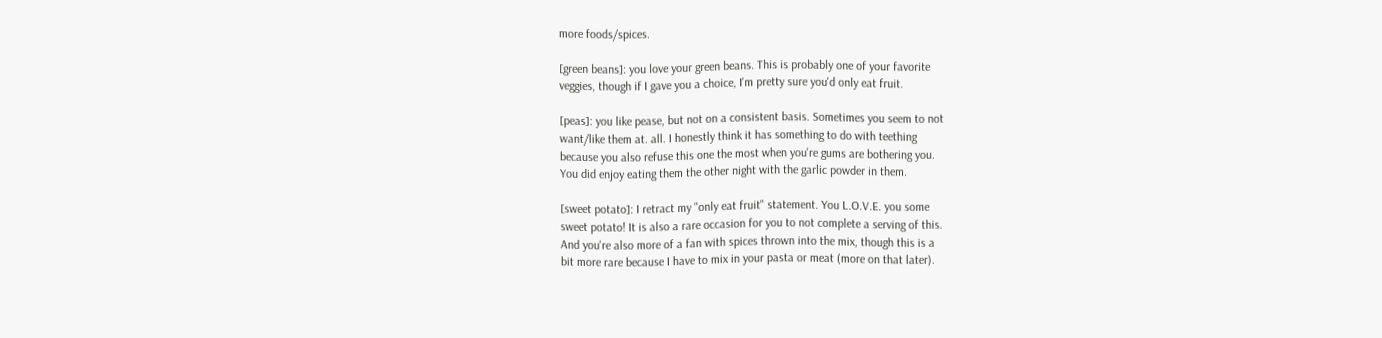more foods/spices.

[green beans]: you love your green beans. This is probably one of your favorite
veggies, though if I gave you a choice, I'm pretty sure you'd only eat fruit.

[peas]: you like pease, but not on a consistent basis. Sometimes you seem to not
want/like them at. all. I honestly think it has something to do with teething
because you also refuse this one the most when you're gums are bothering you.
You did enjoy eating them the other night with the garlic powder in them.

[sweet potato]: I retract my "only eat fruit" statement. You L.O.V.E. you some
sweet potato! It is also a rare occasion for you to not complete a serving of this.
And you're also more of a fan with spices thrown into the mix, though this is a
bit more rare because I have to mix in your pasta or meat (more on that later).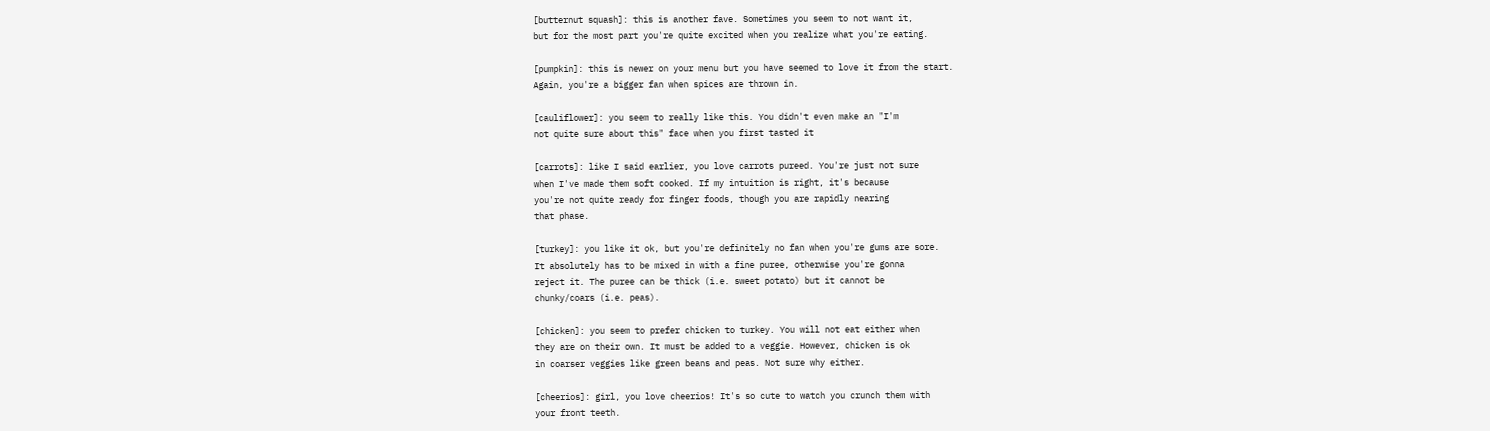[butternut squash]: this is another fave. Sometimes you seem to not want it,
but for the most part you're quite excited when you realize what you're eating.

[pumpkin]: this is newer on your menu but you have seemed to love it from the start.
Again, you're a bigger fan when spices are thrown in.

[cauliflower]: you seem to really like this. You didn't even make an "I'm
not quite sure about this" face when you first tasted it

[carrots]: like I said earlier, you love carrots pureed. You're just not sure
when I've made them soft cooked. If my intuition is right, it's because
you're not quite ready for finger foods, though you are rapidly nearing
that phase.

[turkey]: you like it ok, but you're definitely no fan when you're gums are sore.
It absolutely has to be mixed in with a fine puree, otherwise you're gonna
reject it. The puree can be thick (i.e. sweet potato) but it cannot be
chunky/coars (i.e. peas).

[chicken]: you seem to prefer chicken to turkey. You will not eat either when
they are on their own. It must be added to a veggie. However, chicken is ok
in coarser veggies like green beans and peas. Not sure why either.

[cheerios]: girl, you love cheerios! It's so cute to watch you crunch them with
your front teeth.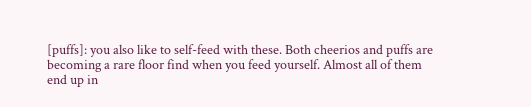[puffs]: you also like to self-feed with these. Both cheerios and puffs are
becoming a rare floor find when you feed yourself. Almost all of them
end up in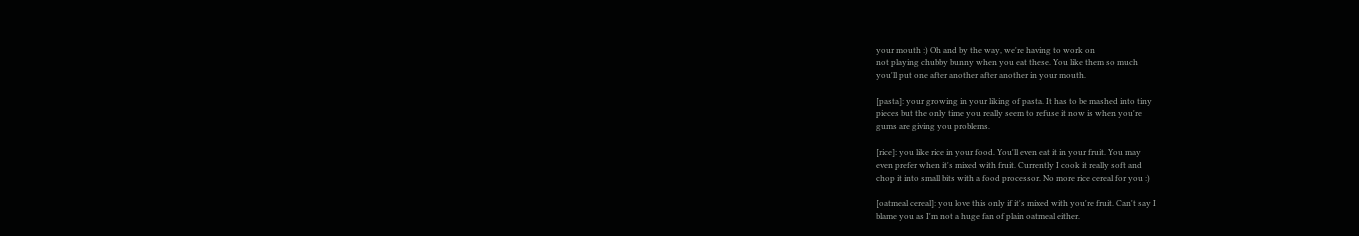your mouth :) Oh and by the way, we're having to work on
not playing chubby bunny when you eat these. You like them so much
you'll put one after another after another in your mouth.

[pasta]: your growing in your liking of pasta. It has to be mashed into tiny
pieces but the only time you really seem to refuse it now is when you're
gums are giving you problems.

[rice]: you like rice in your food. You'll even eat it in your fruit. You may
even prefer when it's mixed with fruit. Currently I cook it really soft and
chop it into small bits with a food processor. No more rice cereal for you :)

[oatmeal cereal]: you love this only if it's mixed with you're fruit. Can't say I
blame you as I'm not a huge fan of plain oatmeal either.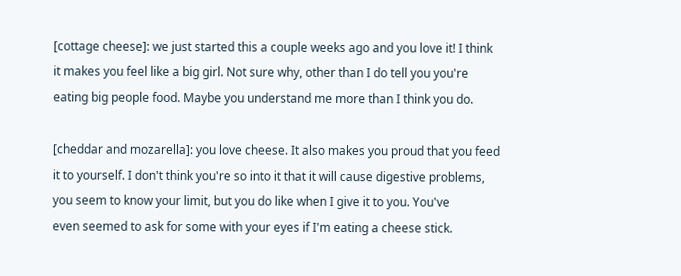[cottage cheese]: we just started this a couple weeks ago and you love it! I think
it makes you feel like a big girl. Not sure why, other than I do tell you you're
eating big people food. Maybe you understand me more than I think you do.

[cheddar and mozarella]: you love cheese. It also makes you proud that you feed
it to yourself. I don't think you're so into it that it will cause digestive problems,
you seem to know your limit, but you do like when I give it to you. You've
even seemed to ask for some with your eyes if I'm eating a cheese stick.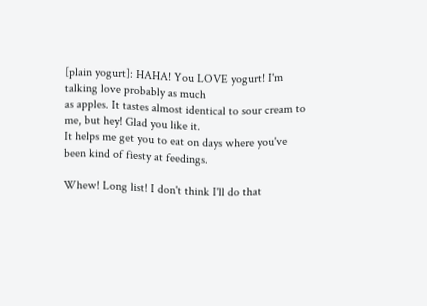[plain yogurt]: HAHA! You LOVE yogurt! I'm talking love probably as much
as apples. It tastes almost identical to sour cream to me, but hey! Glad you like it.
It helps me get you to eat on days where you've been kind of fiesty at feedings.

Whew! Long list! I don't think I'll do that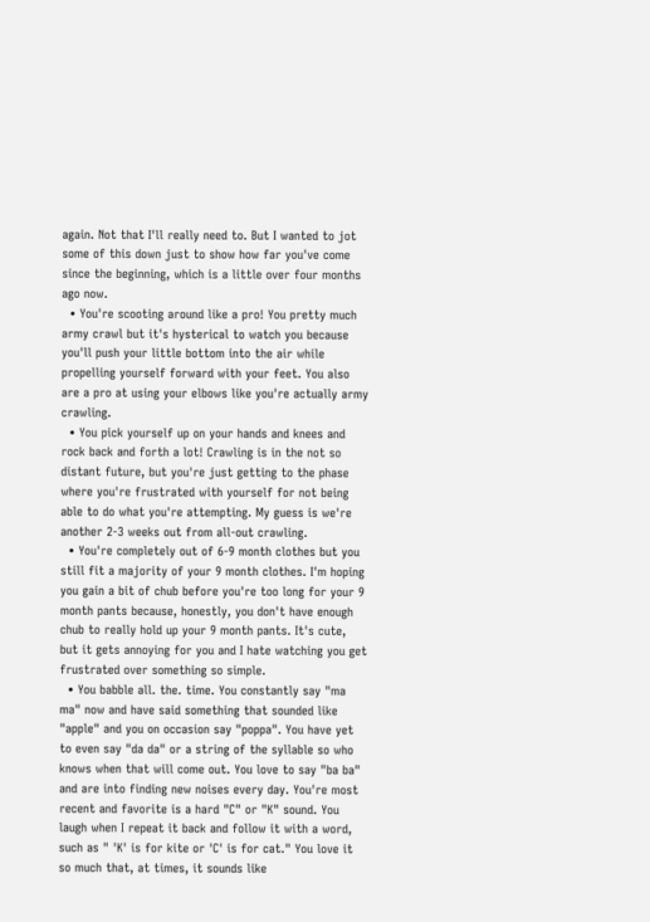again. Not that I'll really need to. But I wanted to jot some of this down just to show how far you've come since the beginning, which is a little over four months ago now.
  • You're scooting around like a pro! You pretty much army crawl but it's hysterical to watch you because you'll push your little bottom into the air while propelling yourself forward with your feet. You also are a pro at using your elbows like you're actually army crawling.
  • You pick yourself up on your hands and knees and rock back and forth a lot! Crawling is in the not so distant future, but you're just getting to the phase where you're frustrated with yourself for not being able to do what you're attempting. My guess is we're another 2-3 weeks out from all-out crawling.
  • You're completely out of 6-9 month clothes but you still fit a majority of your 9 month clothes. I'm hoping you gain a bit of chub before you're too long for your 9 month pants because, honestly, you don't have enough chub to really hold up your 9 month pants. It's cute, but it gets annoying for you and I hate watching you get frustrated over something so simple.
  • You babble all. the. time. You constantly say "ma ma" now and have said something that sounded like "apple" and you on occasion say "poppa". You have yet to even say "da da" or a string of the syllable so who knows when that will come out. You love to say "ba ba" and are into finding new noises every day. You're most recent and favorite is a hard "C" or "K" sound. You laugh when I repeat it back and follow it with a word, such as " 'K' is for kite or 'C' is for cat." You love it so much that, at times, it sounds like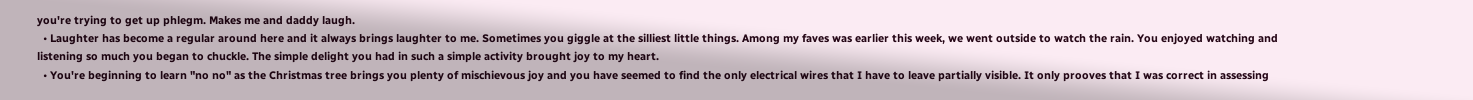you're trying to get up phlegm. Makes me and daddy laugh.
  • Laughter has become a regular around here and it always brings laughter to me. Sometimes you giggle at the silliest little things. Among my faves was earlier this week, we went outside to watch the rain. You enjoyed watching and listening so much you began to chuckle. The simple delight you had in such a simple activity brought joy to my heart.
  • You're beginning to learn "no no" as the Christmas tree brings you plenty of mischievous joy and you have seemed to find the only electrical wires that I have to leave partially visible. It only prooves that I was correct in assessing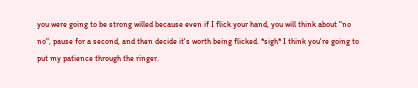you were going to be strong willed because even if I flick your hand, you will think about "no no", pause for a second, and then decide it's worth being flicked. *sigh* I think you're going to put my patience through the ringer.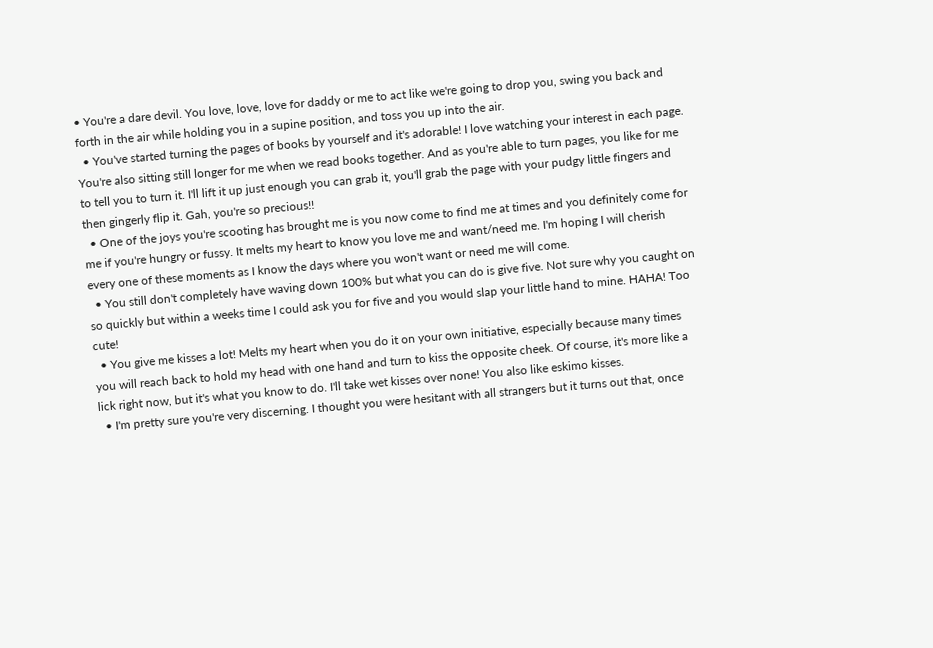• You're a dare devil. You love, love, love for daddy or me to act like we're going to drop you, swing you back and forth in the air while holding you in a supine position, and toss you up into the air.
  • You've started turning the pages of books by yourself and it's adorable! I love watching your interest in each page. You're also sitting still longer for me when we read books together. And as you're able to turn pages, you like for me to tell you to turn it. I'll lift it up just enough you can grab it, you'll grab the page with your pudgy little fingers and then gingerly flip it. Gah, you're so precious!!
  • One of the joys you're scooting has brought me is you now come to find me at times and you definitely come for me if you're hungry or fussy. It melts my heart to know you love me and want/need me. I'm hoping I will cherish every one of these moments as I know the days where you won't want or need me will come.
  • You still don't completely have waving down 100% but what you can do is give five. Not sure why you caught on so quickly but within a weeks time I could ask you for five and you would slap your little hand to mine. HAHA! Too cute!
  • You give me kisses a lot! Melts my heart when you do it on your own initiative, especially because many times you will reach back to hold my head with one hand and turn to kiss the opposite cheek. Of course, it's more like a lick right now, but it's what you know to do. I'll take wet kisses over none! You also like eskimo kisses.
  • I'm pretty sure you're very discerning. I thought you were hesitant with all strangers but it turns out that, once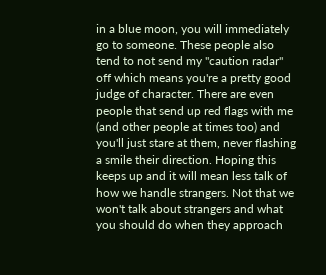in a blue moon, you will immediately go to someone. These people also tend to not send my "caution radar" off which means you're a pretty good judge of character. There are even people that send up red flags with me (and other people at times too) and you'll just stare at them, never flashing a smile their direction. Hoping this keeps up and it will mean less talk of how we handle strangers. Not that we won't talk about strangers and what you should do when they approach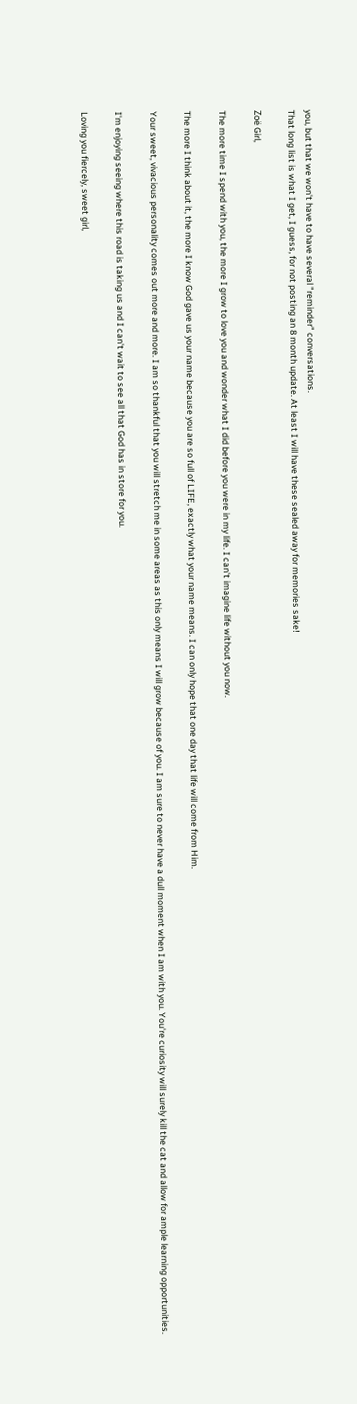you, but that we won't have to have several "reminder" conversations.
That long list is what I get, I guess, for not posting an 8 month update. At least I will have these sealed away for memories sake!

Zoë Girl,

The more time I spend with you, the more I grow to love you and wonder what I did before you were in my life. I can't imagine life without you now.

The more I think about it, the more I know God gave us your name because you are so full of LIFE, exactly what your name means. I can only hope that one day that life will come from Him.

Your sweet, vivacious personality comes out more and more. I am so thankful that you will stretch me in some areas as this only means I will grow because of you. I am sure to never have a dull moment when I am with you. You're curiosity will surely kill the cat and allow for ample learning opportunities.

I'm enjoying seeing where this road is taking us and I can't wait to see all that God has in store for you.

Loving you fiercely, sweet girl,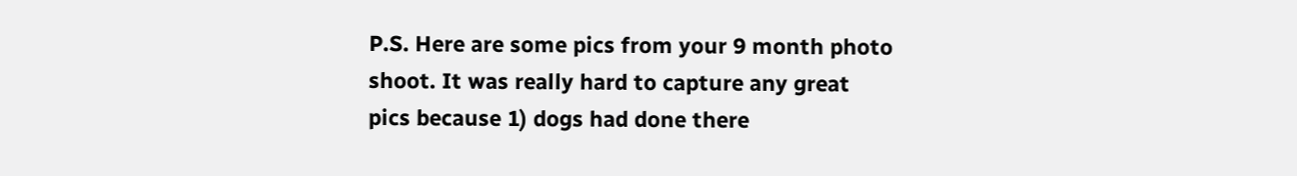P.S. Here are some pics from your 9 month photo shoot. It was really hard to capture any great pics because 1) dogs had done there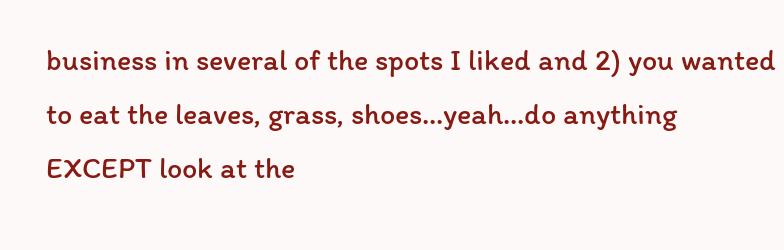business in several of the spots I liked and 2) you wanted to eat the leaves, grass, shoes...yeah...do anything EXCEPT look at the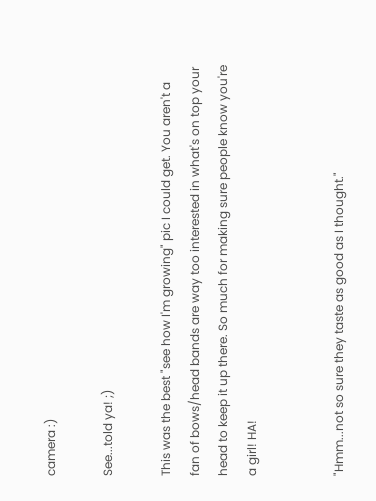camera :)

See...told ya! ;)

This was the best "see how I'm growing" pic I could get. You aren't a fan of bows/head bands are way too interested in what's on top your head to keep it up there. So much for making sure people know you're a girl! HA!


"Hmm...not so sure they taste as good as I thought."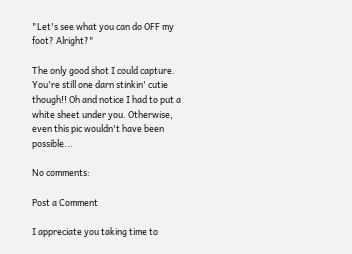"Let's see what you can do OFF my foot? Alright?"

The only good shot I could capture. You're still one darn stinkin' cutie though!! Oh and notice I had to put a white sheet under you. Otherwise, even this pic wouldn't have been possible...

No comments:

Post a Comment

I appreciate you taking time to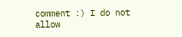comment :) I do not allow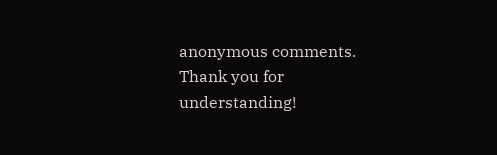anonymous comments. Thank you for understanding!